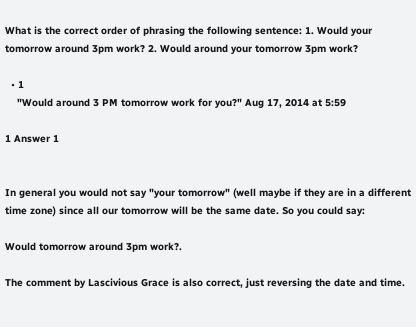What is the correct order of phrasing the following sentence: 1. Would your tomorrow around 3pm work? 2. Would around your tomorrow 3pm work?

  • 1
    "Would around 3 PM tomorrow work for you?" Aug 17, 2014 at 5:59

1 Answer 1


In general you would not say "your tomorrow" (well maybe if they are in a different time zone) since all our tomorrow will be the same date. So you could say:

Would tomorrow around 3pm work?.

The comment by Lascivious Grace is also correct, just reversing the date and time.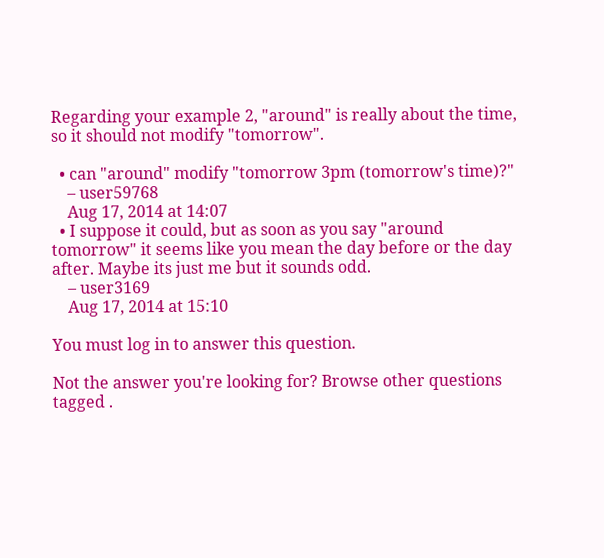Regarding your example 2, "around" is really about the time, so it should not modify "tomorrow".

  • can "around" modify "tomorrow 3pm (tomorrow's time)?"
    – user59768
    Aug 17, 2014 at 14:07
  • I suppose it could, but as soon as you say "around tomorrow" it seems like you mean the day before or the day after. Maybe its just me but it sounds odd.
    – user3169
    Aug 17, 2014 at 15:10

You must log in to answer this question.

Not the answer you're looking for? Browse other questions tagged .